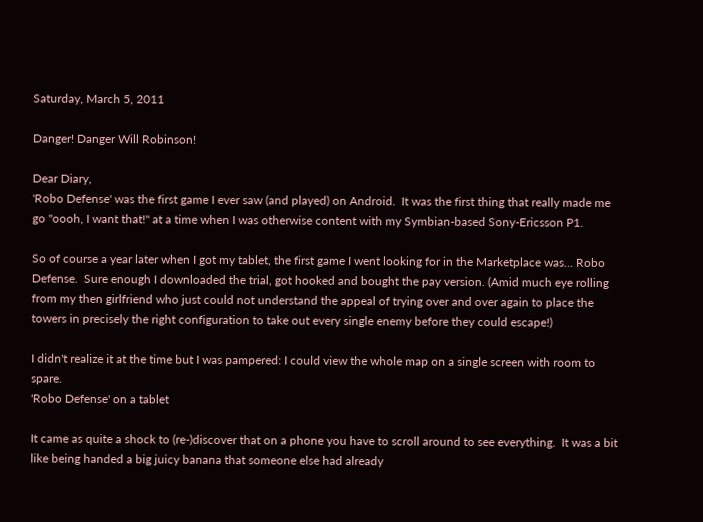Saturday, March 5, 2011

Danger! Danger Will Robinson!

Dear Diary,
'Robo Defense' was the first game I ever saw (and played) on Android.  It was the first thing that really made me go "oooh, I want that!" at a time when I was otherwise content with my Symbian-based Sony-Ericsson P1.

So of course a year later when I got my tablet, the first game I went looking for in the Marketplace was... Robo Defense.  Sure enough I downloaded the trial, got hooked and bought the pay version. (Amid much eye rolling from my then girlfriend who just could not understand the appeal of trying over and over again to place the towers in precisely the right configuration to take out every single enemy before they could escape!)

I didn't realize it at the time but I was pampered: I could view the whole map on a single screen with room to spare.
'Robo Defense' on a tablet

It came as quite a shock to (re-)discover that on a phone you have to scroll around to see everything.  It was a bit like being handed a big juicy banana that someone else had already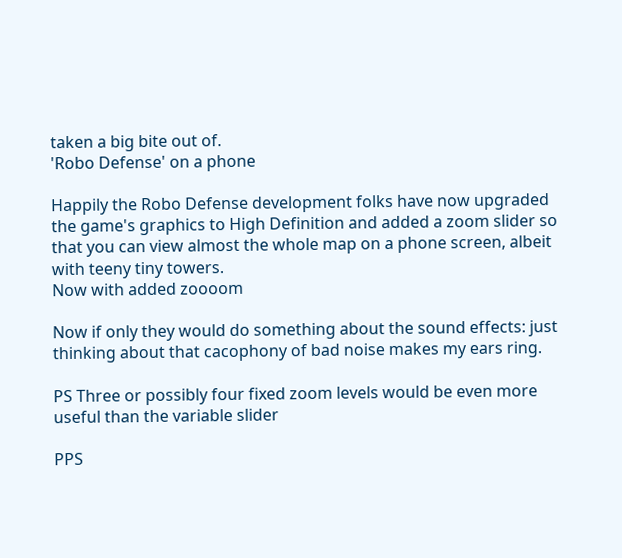taken a big bite out of.
'Robo Defense' on a phone

Happily the Robo Defense development folks have now upgraded the game's graphics to High Definition and added a zoom slider so that you can view almost the whole map on a phone screen, albeit with teeny tiny towers.
Now with added zoooom

Now if only they would do something about the sound effects: just thinking about that cacophony of bad noise makes my ears ring.

PS Three or possibly four fixed zoom levels would be even more useful than the variable slider

PPS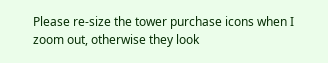Please re-size the tower purchase icons when I zoom out, otherwise they look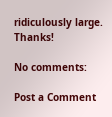ridiculously large. Thanks!

No comments:

Post a Comment